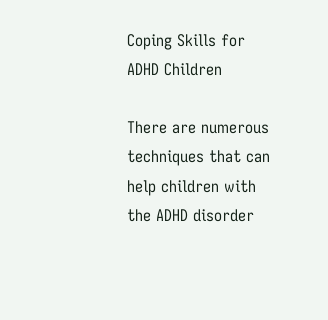Coping Skills for ADHD Children

There are numerous techniques that can help children with the ADHD disorder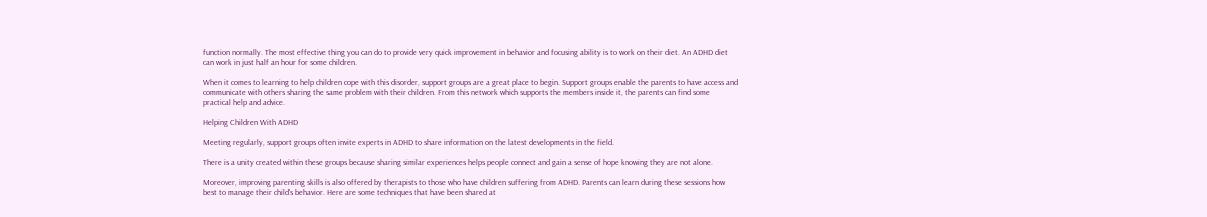function normally. The most effective thing you can do to provide very quick improvement in behavior and focusing ability is to work on their diet. An ADHD diet can work in just half an hour for some children.

When it comes to learning to help children cope with this disorder, support groups are a great place to begin. Support groups enable the parents to have access and communicate with others sharing the same problem with their children. From this network which supports the members inside it, the parents can find some practical help and advice.

Helping Children With ADHD

Meeting regularly, support groups often invite experts in ADHD to share information on the latest developments in the field.

There is a unity created within these groups because sharing similar experiences helps people connect and gain a sense of hope knowing they are not alone.

Moreover, improving parenting skills is also offered by therapists to those who have children suffering from ADHD. Parents can learn during these sessions how best to manage their child's behavior. Here are some techniques that have been shared at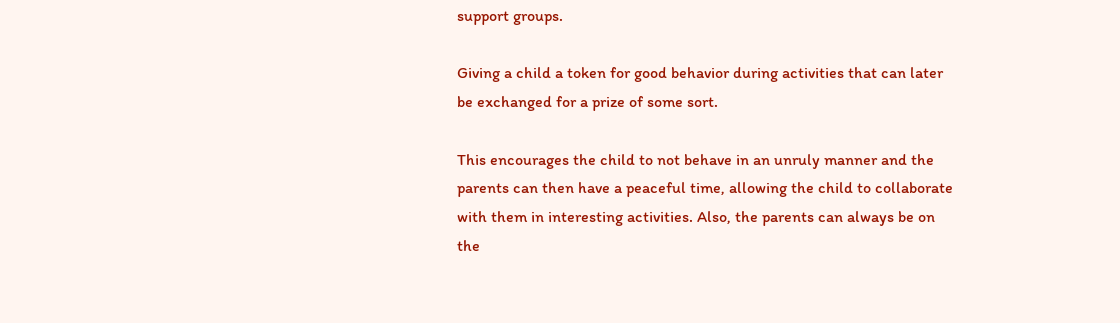support groups.

Giving a child a token for good behavior during activities that can later be exchanged for a prize of some sort.

This encourages the child to not behave in an unruly manner and the parents can then have a peaceful time, allowing the child to collaborate with them in interesting activities. Also, the parents can always be on the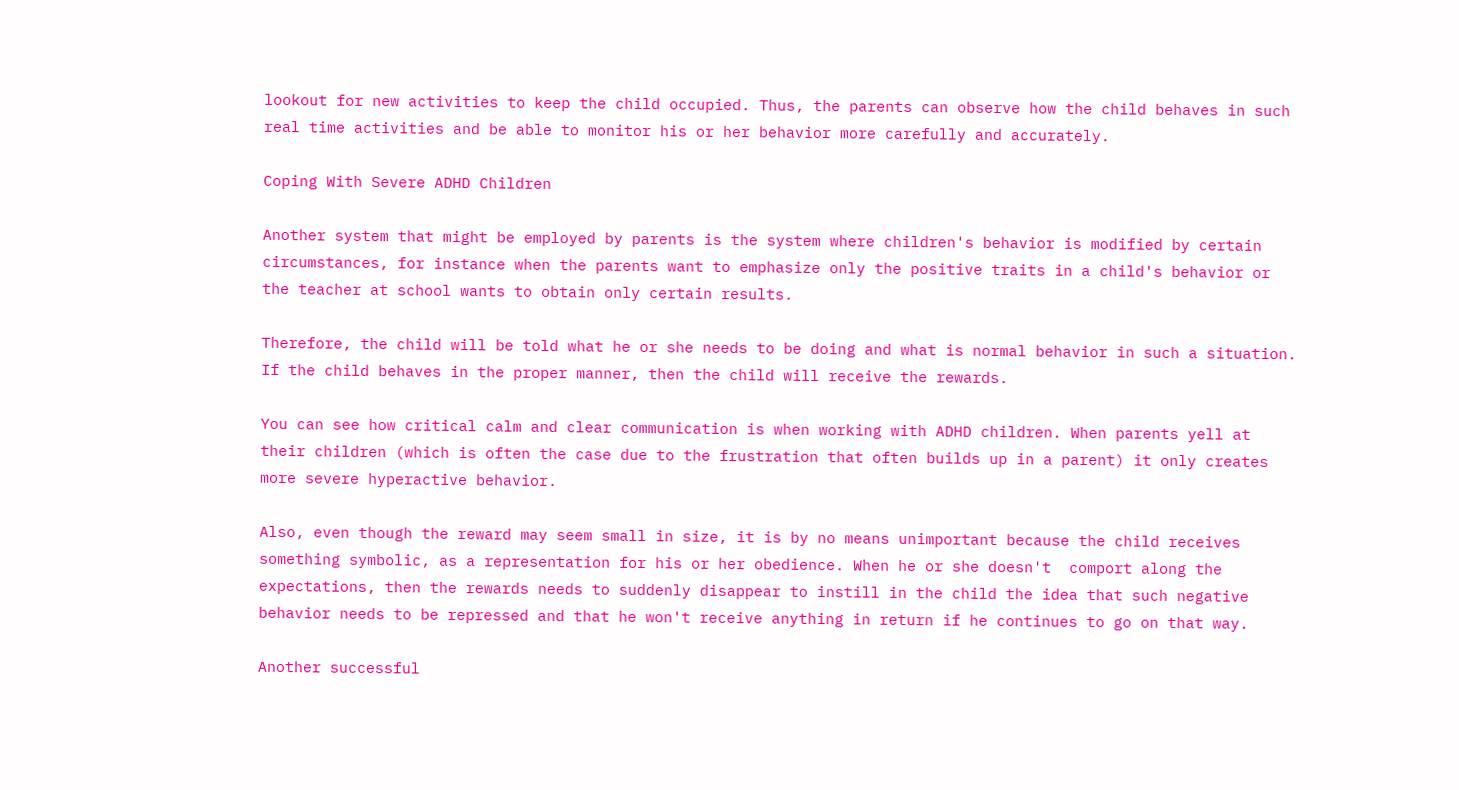lookout for new activities to keep the child occupied. Thus, the parents can observe how the child behaves in such real time activities and be able to monitor his or her behavior more carefully and accurately.

Coping With Severe ADHD Children

Another system that might be employed by parents is the system where children's behavior is modified by certain circumstances, for instance when the parents want to emphasize only the positive traits in a child's behavior or the teacher at school wants to obtain only certain results.

Therefore, the child will be told what he or she needs to be doing and what is normal behavior in such a situation. If the child behaves in the proper manner, then the child will receive the rewards.

You can see how critical calm and clear communication is when working with ADHD children. When parents yell at their children (which is often the case due to the frustration that often builds up in a parent) it only creates more severe hyperactive behavior.

Also, even though the reward may seem small in size, it is by no means unimportant because the child receives something symbolic, as a representation for his or her obedience. When he or she doesn't  comport along the expectations, then the rewards needs to suddenly disappear to instill in the child the idea that such negative behavior needs to be repressed and that he won't receive anything in return if he continues to go on that way.

Another successful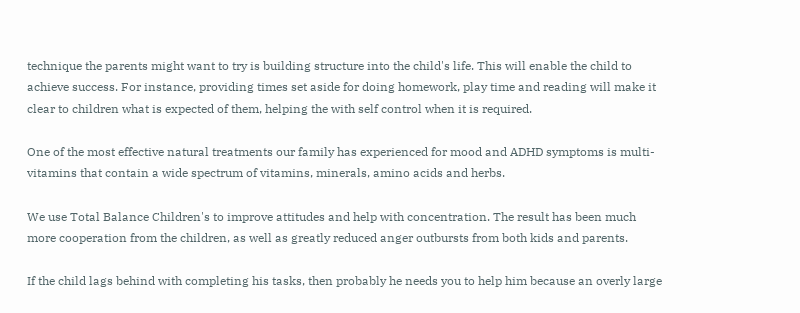technique the parents might want to try is building structure into the child's life. This will enable the child to achieve success. For instance, providing times set aside for doing homework, play time and reading will make it clear to children what is expected of them, helping the with self control when it is required.

One of the most effective natural treatments our family has experienced for mood and ADHD symptoms is multi-vitamins that contain a wide spectrum of vitamins, minerals, amino acids and herbs.

We use Total Balance Children's to improve attitudes and help with concentration. The result has been much more cooperation from the children, as well as greatly reduced anger outbursts from both kids and parents.

If the child lags behind with completing his tasks, then probably he needs you to help him because an overly large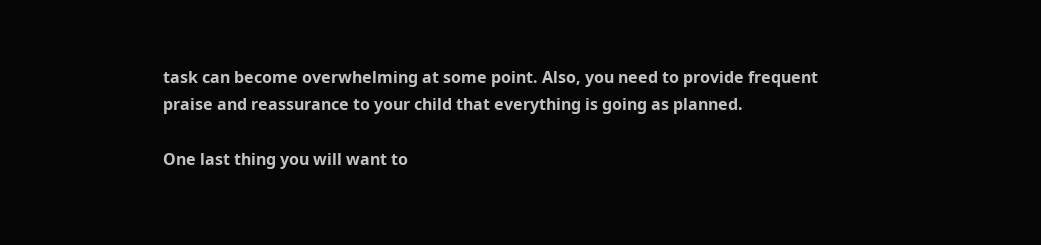task can become overwhelming at some point. Also, you need to provide frequent praise and reassurance to your child that everything is going as planned.

One last thing you will want to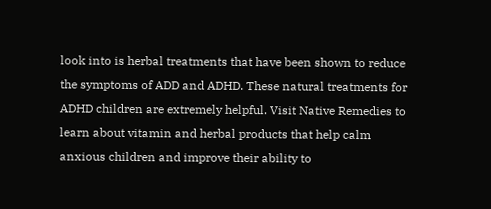look into is herbal treatments that have been shown to reduce the symptoms of ADD and ADHD. These natural treatments for ADHD children are extremely helpful. Visit Native Remedies to learn about vitamin and herbal products that help calm anxious children and improve their ability to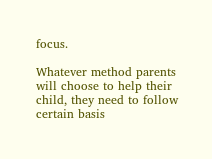focus.

Whatever method parents will choose to help their child, they need to follow certain basis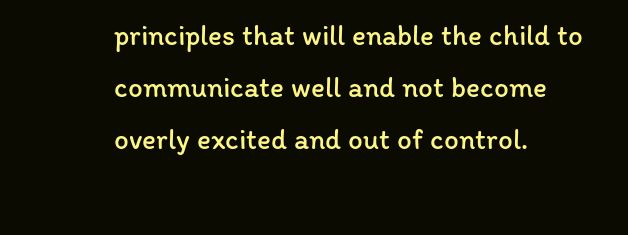principles that will enable the child to communicate well and not become overly excited and out of control.